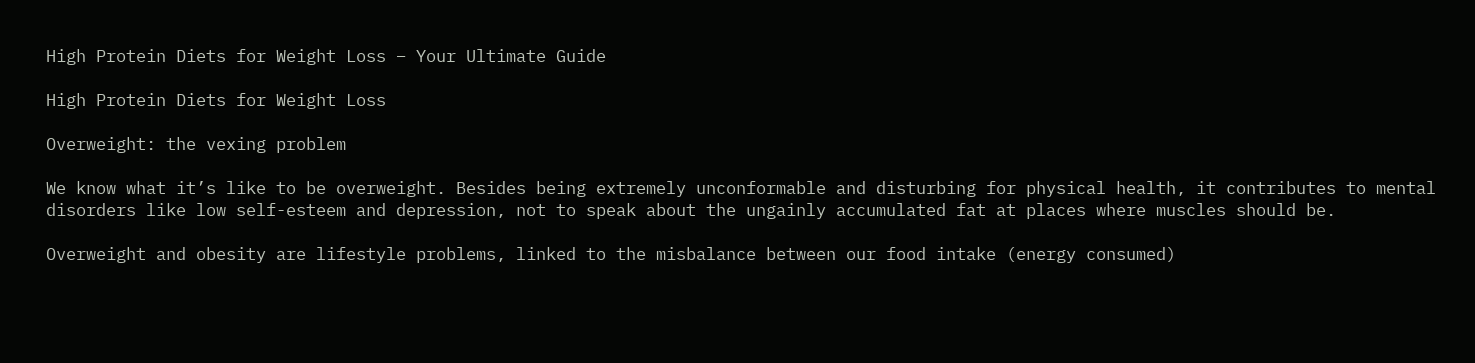High Protein Diets for Weight Loss – Your Ultimate Guide

High Protein Diets for Weight Loss

Overweight: the vexing problem

We know what it’s like to be overweight. Besides being extremely unconformable and disturbing for physical health, it contributes to mental disorders like low self-esteem and depression, not to speak about the ungainly accumulated fat at places where muscles should be.

Overweight and obesity are lifestyle problems, linked to the misbalance between our food intake (energy consumed)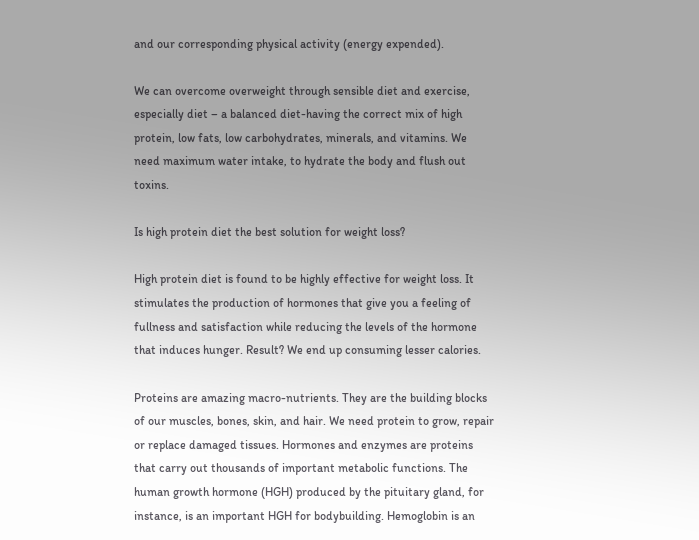and our corresponding physical activity (energy expended).

We can overcome overweight through sensible diet and exercise, especially diet – a balanced diet-having the correct mix of high protein, low fats, low carbohydrates, minerals, and vitamins. We need maximum water intake, to hydrate the body and flush out toxins.

Is high protein diet the best solution for weight loss?

High protein diet is found to be highly effective for weight loss. It stimulates the production of hormones that give you a feeling of fullness and satisfaction while reducing the levels of the hormone that induces hunger. Result? We end up consuming lesser calories.

Proteins are amazing macro-nutrients. They are the building blocks of our muscles, bones, skin, and hair. We need protein to grow, repair or replace damaged tissues. Hormones and enzymes are proteins that carry out thousands of important metabolic functions. The human growth hormone (HGH) produced by the pituitary gland, for instance, is an important HGH for bodybuilding. Hemoglobin is an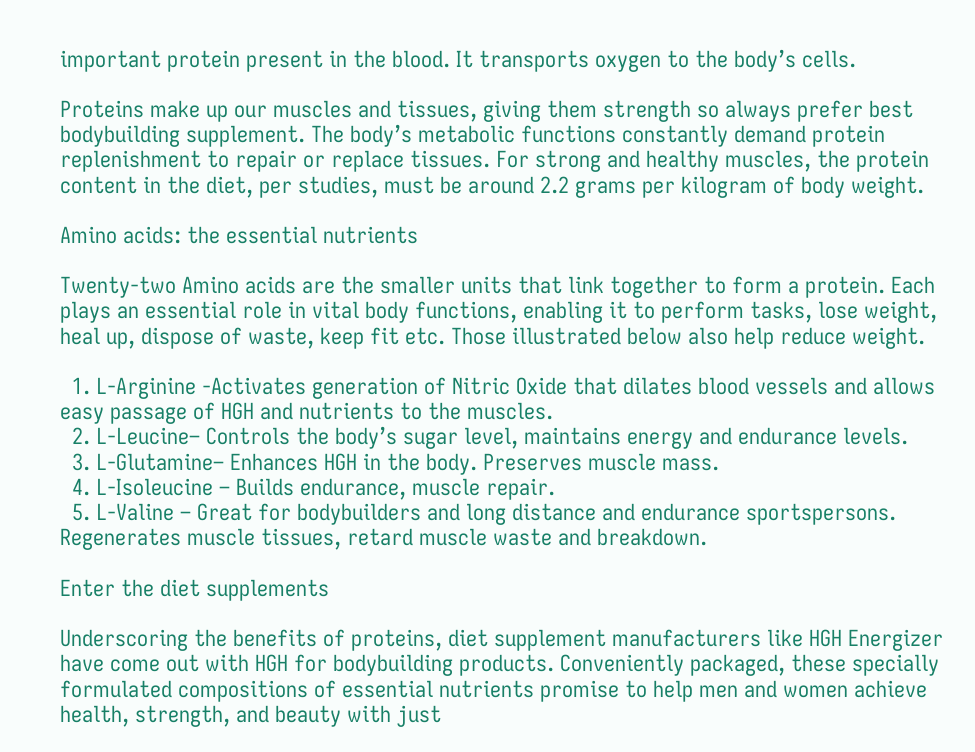important protein present in the blood. It transports oxygen to the body’s cells.

Proteins make up our muscles and tissues, giving them strength so always prefer best bodybuilding supplement. The body’s metabolic functions constantly demand protein replenishment to repair or replace tissues. For strong and healthy muscles, the protein content in the diet, per studies, must be around 2.2 grams per kilogram of body weight.

Amino acids: the essential nutrients

Twenty-two Amino acids are the smaller units that link together to form a protein. Each plays an essential role in vital body functions, enabling it to perform tasks, lose weight, heal up, dispose of waste, keep fit etc. Those illustrated below also help reduce weight.

  1. L-Arginine -Activates generation of Nitric Oxide that dilates blood vessels and allows easy passage of HGH and nutrients to the muscles.
  2. L-Leucine– Controls the body’s sugar level, maintains energy and endurance levels.
  3. L-Glutamine– Enhances HGH in the body. Preserves muscle mass.
  4. L-Isoleucine – Builds endurance, muscle repair.
  5. L-Valine – Great for bodybuilders and long distance and endurance sportspersons. Regenerates muscle tissues, retard muscle waste and breakdown.

Enter the diet supplements

Underscoring the benefits of proteins, diet supplement manufacturers like HGH Energizer have come out with HGH for bodybuilding products. Conveniently packaged, these specially formulated compositions of essential nutrients promise to help men and women achieve health, strength, and beauty with just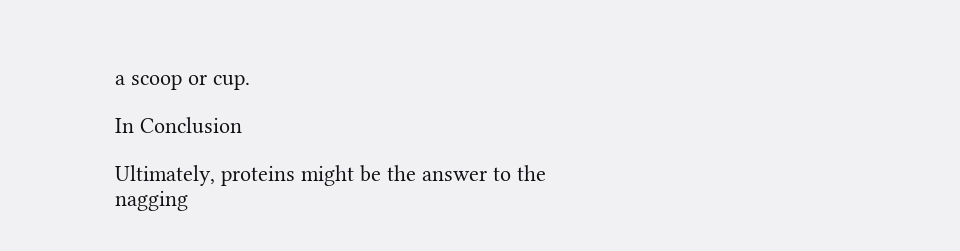a scoop or cup.

In Conclusion

Ultimately, proteins might be the answer to the nagging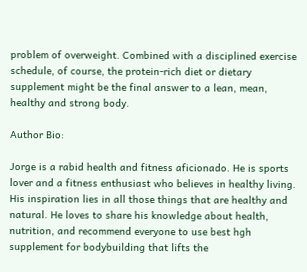problem of overweight. Combined with a disciplined exercise schedule, of course, the protein-rich diet or dietary supplement might be the final answer to a lean, mean, healthy and strong body.

Author Bio:

Jorge is a rabid health and fitness aficionado. He is sports lover and a fitness enthusiast who believes in healthy living. His inspiration lies in all those things that are healthy and natural. He loves to share his knowledge about health, nutrition, and recommend everyone to use best hgh supplement for bodybuilding that lifts the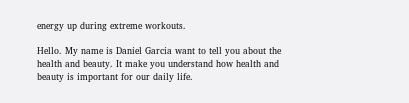energy up during extreme workouts.

Hello. My name is Daniel Garcia want to tell you about the health and beauty. It make you understand how health and beauty is important for our daily life.